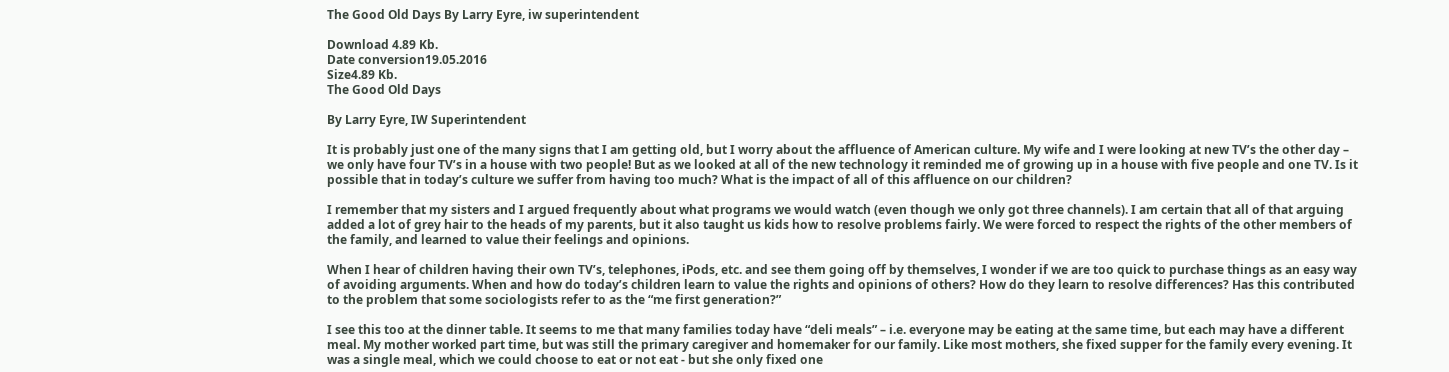The Good Old Days By Larry Eyre, iw superintendent

Download 4.89 Kb.
Date conversion19.05.2016
Size4.89 Kb.
The Good Old Days

By Larry Eyre, IW Superintendent

It is probably just one of the many signs that I am getting old, but I worry about the affluence of American culture. My wife and I were looking at new TV’s the other day – we only have four TV’s in a house with two people! But as we looked at all of the new technology it reminded me of growing up in a house with five people and one TV. Is it possible that in today’s culture we suffer from having too much? What is the impact of all of this affluence on our children?

I remember that my sisters and I argued frequently about what programs we would watch (even though we only got three channels). I am certain that all of that arguing added a lot of grey hair to the heads of my parents, but it also taught us kids how to resolve problems fairly. We were forced to respect the rights of the other members of the family, and learned to value their feelings and opinions.

When I hear of children having their own TV’s, telephones, iPods, etc. and see them going off by themselves, I wonder if we are too quick to purchase things as an easy way of avoiding arguments. When and how do today’s children learn to value the rights and opinions of others? How do they learn to resolve differences? Has this contributed to the problem that some sociologists refer to as the “me first generation?”

I see this too at the dinner table. It seems to me that many families today have “deli meals” – i.e. everyone may be eating at the same time, but each may have a different meal. My mother worked part time, but was still the primary caregiver and homemaker for our family. Like most mothers, she fixed supper for the family every evening. It was a single meal, which we could choose to eat or not eat - but she only fixed one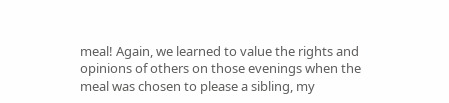meal! Again, we learned to value the rights and opinions of others on those evenings when the meal was chosen to please a sibling, my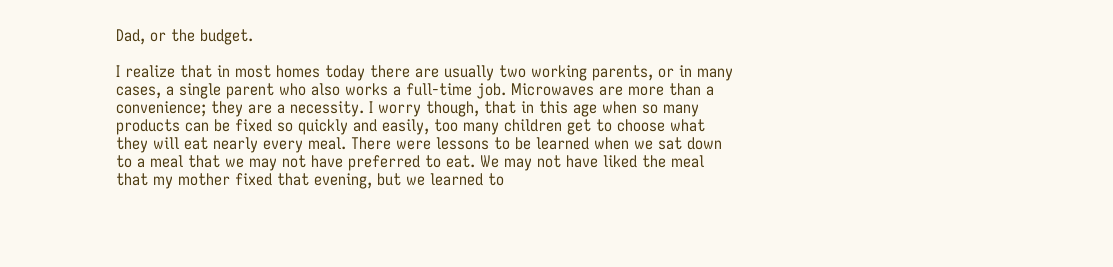Dad, or the budget.

I realize that in most homes today there are usually two working parents, or in many cases, a single parent who also works a full-time job. Microwaves are more than a convenience; they are a necessity. I worry though, that in this age when so many products can be fixed so quickly and easily, too many children get to choose what they will eat nearly every meal. There were lessons to be learned when we sat down to a meal that we may not have preferred to eat. We may not have liked the meal that my mother fixed that evening, but we learned to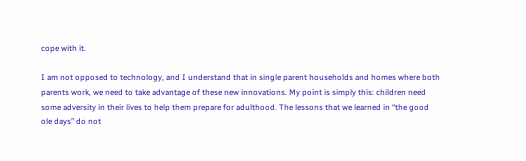cope with it.

I am not opposed to technology, and I understand that in single parent households and homes where both parents work, we need to take advantage of these new innovations. My point is simply this: children need some adversity in their lives to help them prepare for adulthood. The lessons that we learned in “the good ole days” do not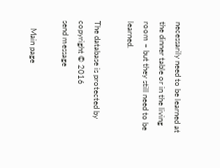necessarily need to be learned at the dinner table or in the living room – but they still need to be learned.

The database is protected by copyright © 2016
send message

    Main page